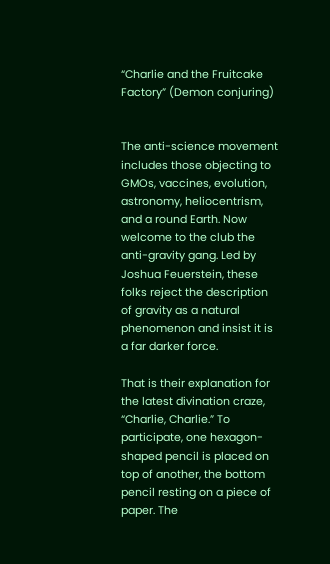“Charlie and the Fruitcake Factory” (Demon conjuring)


The anti-science movement includes those objecting to GMOs, vaccines, evolution, astronomy, heliocentrism, and a round Earth. Now welcome to the club the anti-gravity gang. Led by Joshua Feuerstein, these folks reject the description of gravity as a natural phenomenon and insist it is a far darker force.

That is their explanation for the latest divination craze, “Charlie, Charlie.” To participate, one hexagon-shaped pencil is placed on top of another, the bottom pencil resting on a piece of paper. The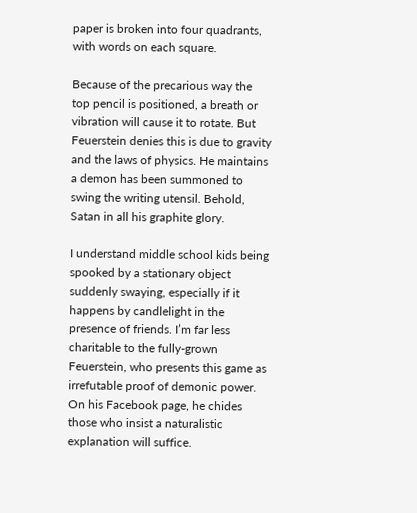paper is broken into four quadrants, with words on each square.

Because of the precarious way the top pencil is positioned, a breath or vibration will cause it to rotate. But Feuerstein denies this is due to gravity and the laws of physics. He maintains a demon has been summoned to swing the writing utensil. Behold, Satan in all his graphite glory.

I understand middle school kids being spooked by a stationary object suddenly swaying, especially if it happens by candlelight in the presence of friends. I’m far less charitable to the fully-grown Feuerstein, who presents this game as irrefutable proof of demonic power. On his Facebook page, he chides those who insist a naturalistic explanation will suffice.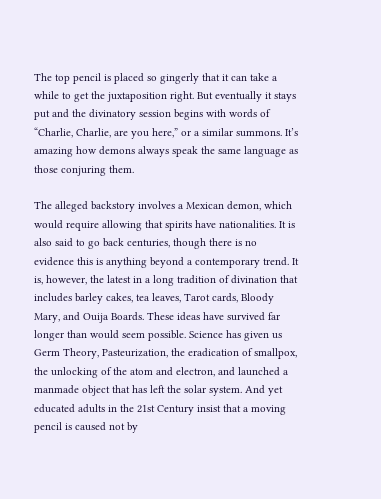The top pencil is placed so gingerly that it can take a while to get the juxtaposition right. But eventually it stays put and the divinatory session begins with words of “Charlie, Charlie, are you here,” or a similar summons. It’s amazing how demons always speak the same language as those conjuring them.

The alleged backstory involves a Mexican demon, which would require allowing that spirits have nationalities. It is also said to go back centuries, though there is no evidence this is anything beyond a contemporary trend. It is, however, the latest in a long tradition of divination that includes barley cakes, tea leaves, Tarot cards, Bloody Mary, and Ouija Boards. These ideas have survived far longer than would seem possible. Science has given us Germ Theory, Pasteurization, the eradication of smallpox, the unlocking of the atom and electron, and launched a manmade object that has left the solar system. And yet educated adults in the 21st Century insist that a moving pencil is caused not by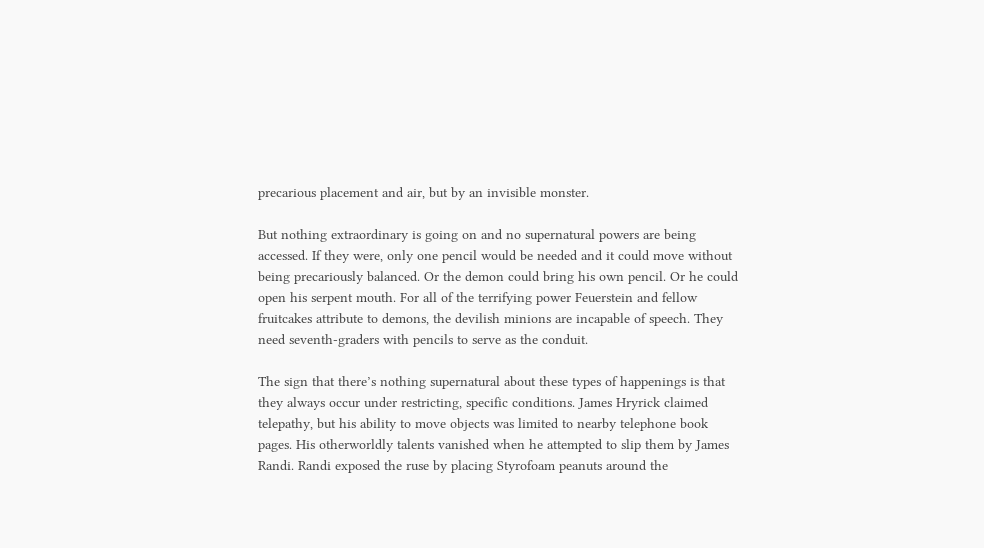precarious placement and air, but by an invisible monster.

But nothing extraordinary is going on and no supernatural powers are being accessed. If they were, only one pencil would be needed and it could move without being precariously balanced. Or the demon could bring his own pencil. Or he could open his serpent mouth. For all of the terrifying power Feuerstein and fellow fruitcakes attribute to demons, the devilish minions are incapable of speech. They need seventh-graders with pencils to serve as the conduit.

The sign that there’s nothing supernatural about these types of happenings is that they always occur under restricting, specific conditions. James Hryrick claimed telepathy, but his ability to move objects was limited to nearby telephone book pages. His otherworldly talents vanished when he attempted to slip them by James Randi. Randi exposed the ruse by placing Styrofoam peanuts around the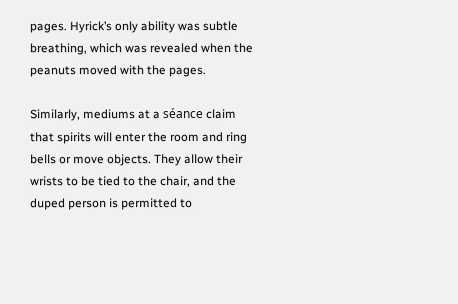pages. Hyrick’s only ability was subtle breathing, which was revealed when the peanuts moved with the pages.

Similarly, mediums at a séance claim that spirits will enter the room and ring bells or move objects. They allow their wrists to be tied to the chair, and the duped person is permitted to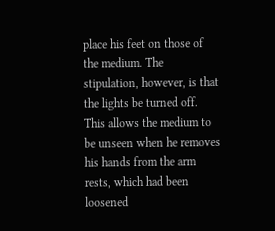place his feet on those of the medium. The stipulation, however, is that the lights be turned off. This allows the medium to be unseen when he removes his hands from the arm rests, which had been loosened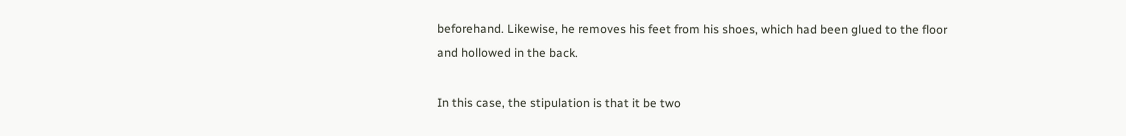beforehand. Likewise, he removes his feet from his shoes, which had been glued to the floor and hollowed in the back.

In this case, the stipulation is that it be two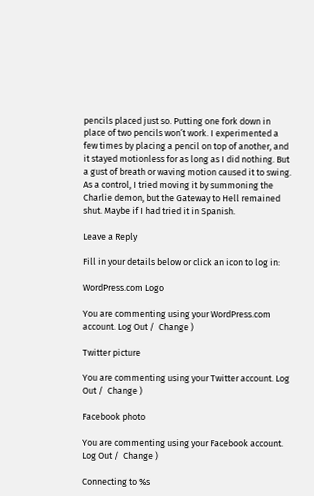pencils placed just so. Putting one fork down in place of two pencils won’t work. I experimented a few times by placing a pencil on top of another, and it stayed motionless for as long as I did nothing. But a gust of breath or waving motion caused it to swing. As a control, I tried moving it by summoning the Charlie demon, but the Gateway to Hell remained shut. Maybe if I had tried it in Spanish.

Leave a Reply

Fill in your details below or click an icon to log in:

WordPress.com Logo

You are commenting using your WordPress.com account. Log Out /  Change )

Twitter picture

You are commenting using your Twitter account. Log Out /  Change )

Facebook photo

You are commenting using your Facebook account. Log Out /  Change )

Connecting to %s